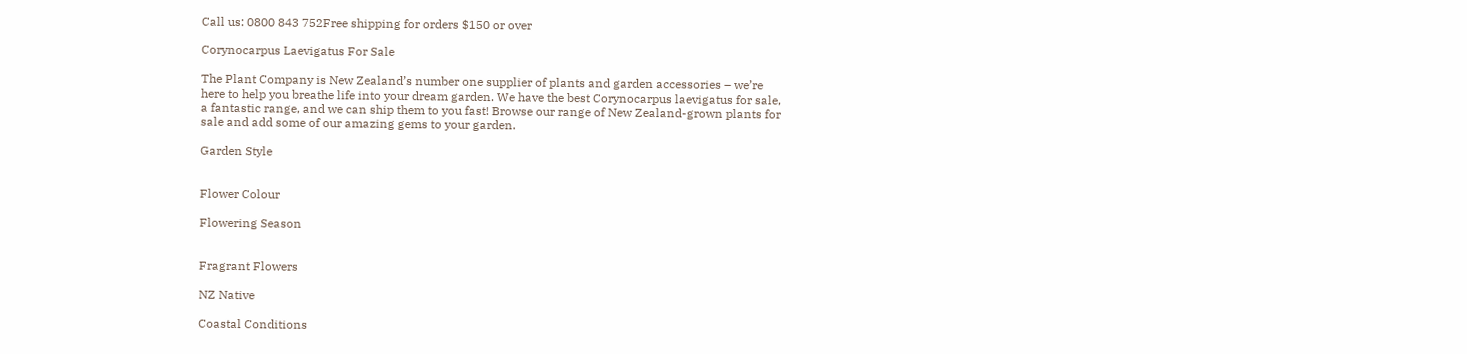Call us: 0800 843 752Free shipping for orders $150 or over

Corynocarpus Laevigatus For Sale

The Plant Company is New Zealand’s number one supplier of plants and garden accessories – we’re here to help you breathe life into your dream garden. We have the best Corynocarpus laevigatus for sale, a fantastic range, and we can ship them to you fast! Browse our range of New Zealand-grown plants for sale and add some of our amazing gems to your garden.

Garden Style


Flower Colour

Flowering Season


Fragrant Flowers

NZ Native

Coastal Conditions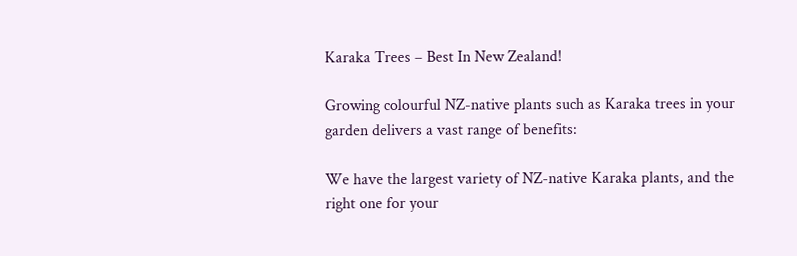Karaka Trees – Best In New Zealand!

Growing colourful NZ-native plants such as Karaka trees in your garden delivers a vast range of benefits:

We have the largest variety of NZ-native Karaka plants, and the right one for your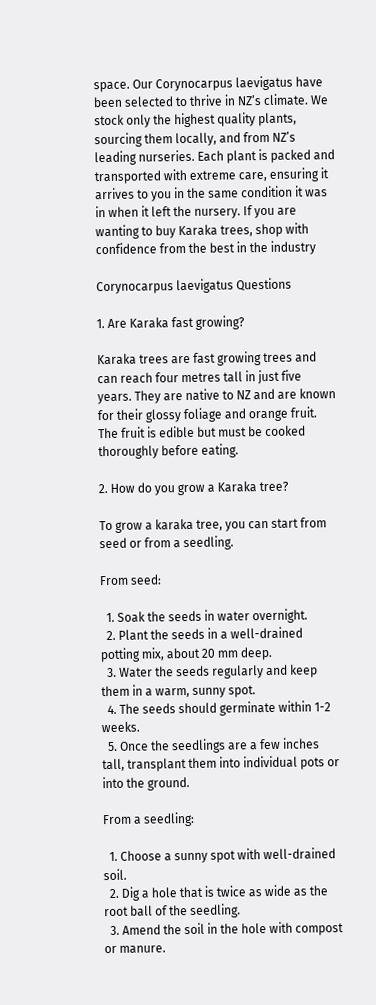space. Our Corynocarpus laevigatus have been selected to thrive in NZ’s climate. We stock only the highest quality plants, sourcing them locally, and from NZ’s leading nurseries. Each plant is packed and transported with extreme care, ensuring it arrives to you in the same condition it was in when it left the nursery. If you are wanting to buy Karaka trees, shop with confidence from the best in the industry

Corynocarpus laevigatus Questions

1. Are Karaka fast growing?

Karaka trees are fast growing trees and can reach four metres tall in just five years. They are native to NZ and are known for their glossy foliage and orange fruit. The fruit is edible but must be cooked thoroughly before eating.

2. How do you grow a Karaka tree?

To grow a karaka tree, you can start from seed or from a seedling.

From seed:

  1. Soak the seeds in water overnight.
  2. Plant the seeds in a well-drained potting mix, about 20 mm deep.
  3. Water the seeds regularly and keep them in a warm, sunny spot.
  4. The seeds should germinate within 1-2 weeks.
  5. Once the seedlings are a few inches tall, transplant them into individual pots or into the ground.

From a seedling:

  1. Choose a sunny spot with well-drained soil.
  2. Dig a hole that is twice as wide as the root ball of the seedling.
  3. Amend the soil in the hole with compost or manure.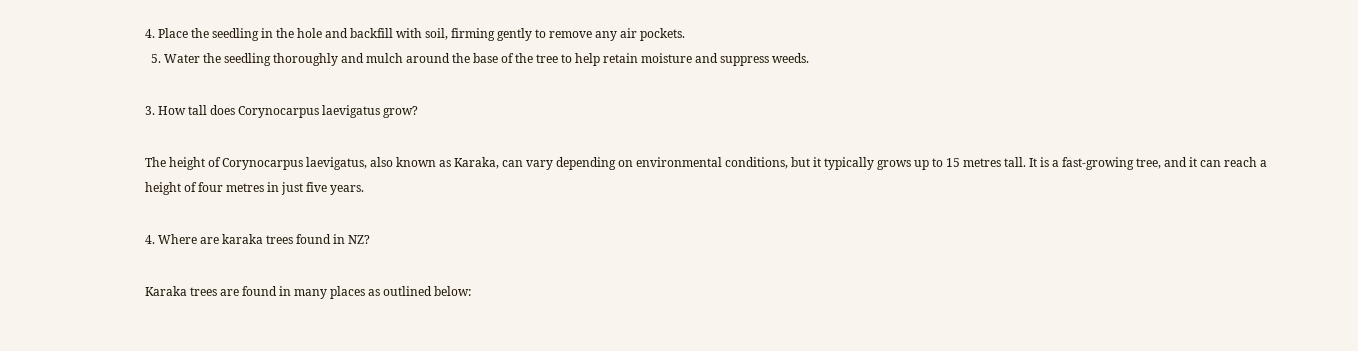4. Place the seedling in the hole and backfill with soil, firming gently to remove any air pockets.
  5. Water the seedling thoroughly and mulch around the base of the tree to help retain moisture and suppress weeds.

3. How tall does Corynocarpus laevigatus grow?

The height of Corynocarpus laevigatus, also known as Karaka, can vary depending on environmental conditions, but it typically grows up to 15 metres tall. It is a fast-growing tree, and it can reach a height of four metres in just five years.

4. Where are karaka trees found in NZ?

Karaka trees are found in many places as outlined below: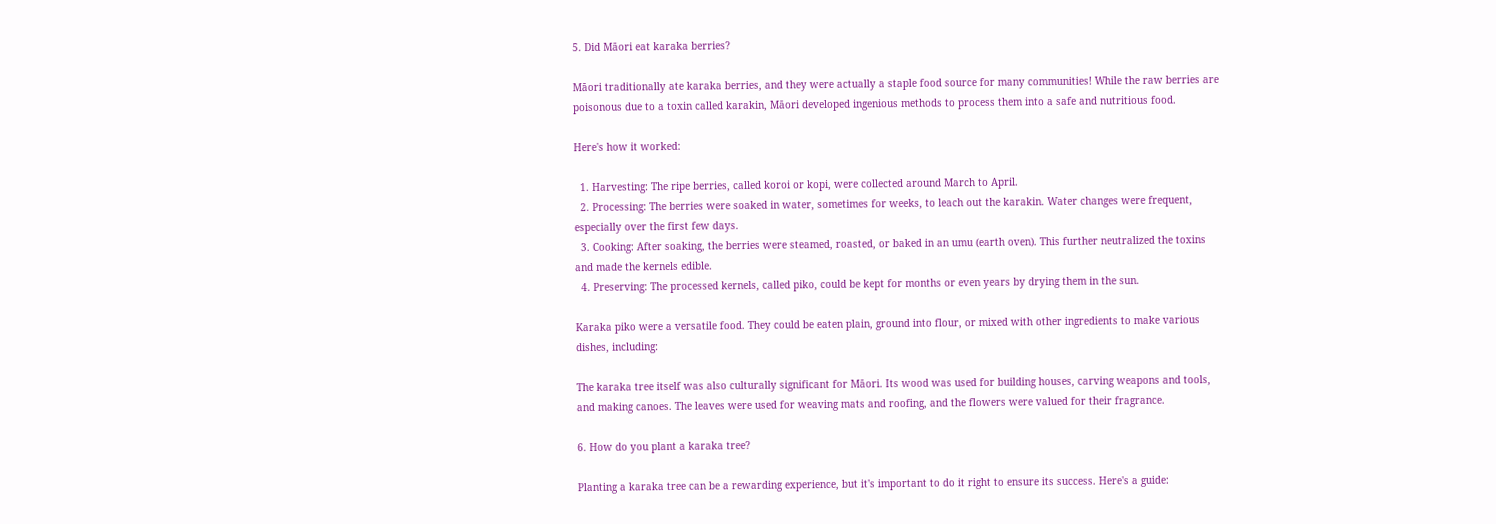5. Did Māori eat karaka berries?

Māori traditionally ate karaka berries, and they were actually a staple food source for many communities! While the raw berries are poisonous due to a toxin called karakin, Māori developed ingenious methods to process them into a safe and nutritious food.

Here's how it worked:

  1. Harvesting: The ripe berries, called koroi or kopi, were collected around March to April.
  2. Processing: The berries were soaked in water, sometimes for weeks, to leach out the karakin. Water changes were frequent, especially over the first few days.
  3. Cooking: After soaking, the berries were steamed, roasted, or baked in an umu (earth oven). This further neutralized the toxins and made the kernels edible.
  4. Preserving: The processed kernels, called piko, could be kept for months or even years by drying them in the sun.

Karaka piko were a versatile food. They could be eaten plain, ground into flour, or mixed with other ingredients to make various dishes, including:

The karaka tree itself was also culturally significant for Māori. Its wood was used for building houses, carving weapons and tools, and making canoes. The leaves were used for weaving mats and roofing, and the flowers were valued for their fragrance.

6. How do you plant a karaka tree?

Planting a karaka tree can be a rewarding experience, but it's important to do it right to ensure its success. Here's a guide: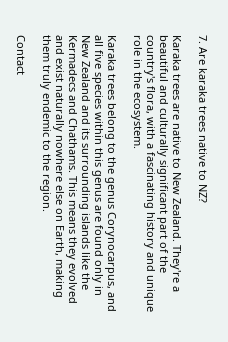7. Are karaka trees native to NZ?

Karaka trees are native to New Zealand. They're a beautiful and culturally significant part of the country's flora, with a fascinating history and unique role in the ecosystem.

Karaka trees belong to the genus Corynocarpus, and all five species within this genus are found only in New Zealand and its surrounding islands like the Kermadecs and Chathams. This means they evolved and exist naturally nowhere else on Earth, making them truly endemic to the region.

Contact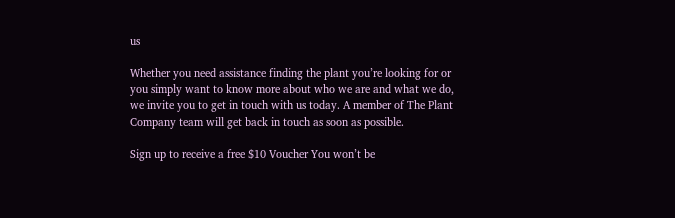us

Whether you need assistance finding the plant you’re looking for or you simply want to know more about who we are and what we do, we invite you to get in touch with us today. A member of The Plant Company team will get back in touch as soon as possible.

Sign up to receive a free $10 Voucher You won’t be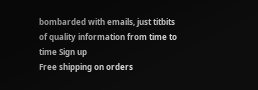bombarded with emails, just titbits of quality information from time to time Sign up
Free shipping on orders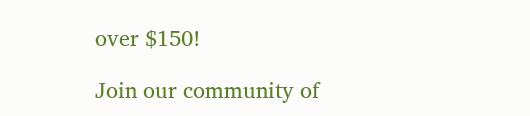over $150!

Join our community of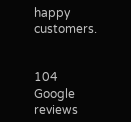happy customers.


104 Google reviews